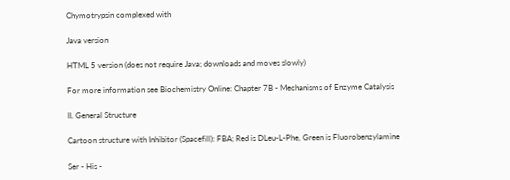Chymotrypsin complexed with

Java version

HTML 5 version (does not require Java; downloads and moves slowly)

For more information see Biochemistry Online: Chapter 7B - Mechanisms of Enzyme Catalysis

II. General Structure

Cartoon structure with Inhibitor (Spacefill): FBA; Red is DLeu-L-Phe, Green is Fluorobenzylamine

Ser - His -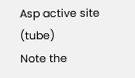Asp active site  (tube)
Note the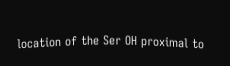location of the Ser OH proximal to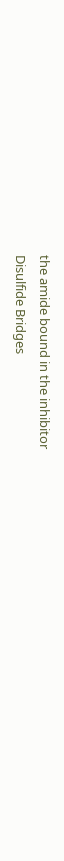the amide bound in the inhibitor
Disulfide Bridges